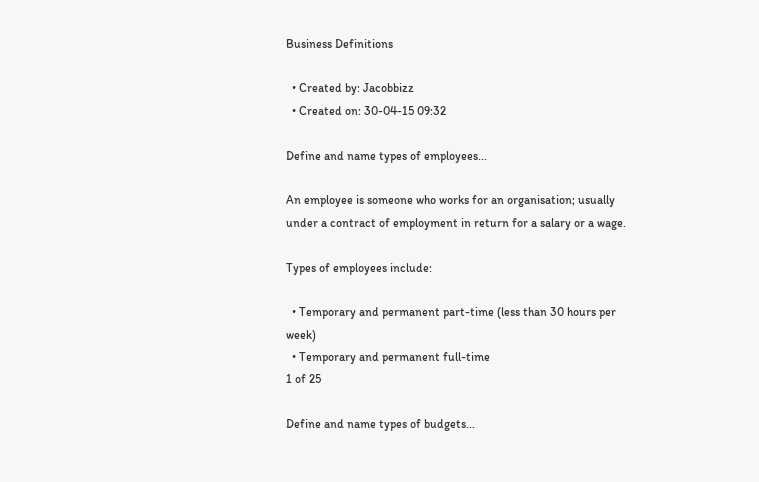Business Definitions

  • Created by: Jacobbizz
  • Created on: 30-04-15 09:32

Define and name types of employees...

An employee is someone who works for an organisation; usually under a contract of employment in return for a salary or a wage.

Types of employees include:

  • Temporary and permanent part-time (less than 30 hours per week)
  • Temporary and permanent full-time
1 of 25

Define and name types of budgets...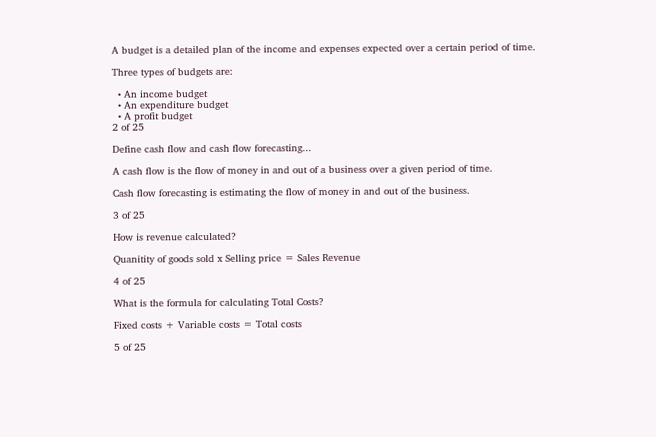A budget is a detailed plan of the income and expenses expected over a certain period of time.

Three types of budgets are:

  • An income budget
  • An expenditure budget
  • A profit budget
2 of 25

Define cash flow and cash flow forecasting...

A cash flow is the flow of money in and out of a business over a given period of time.

Cash flow forecasting is estimating the flow of money in and out of the business.

3 of 25

How is revenue calculated?

Quanitity of goods sold x Selling price = Sales Revenue

4 of 25

What is the formula for calculating Total Costs?

Fixed costs + Variable costs = Total costs

5 of 25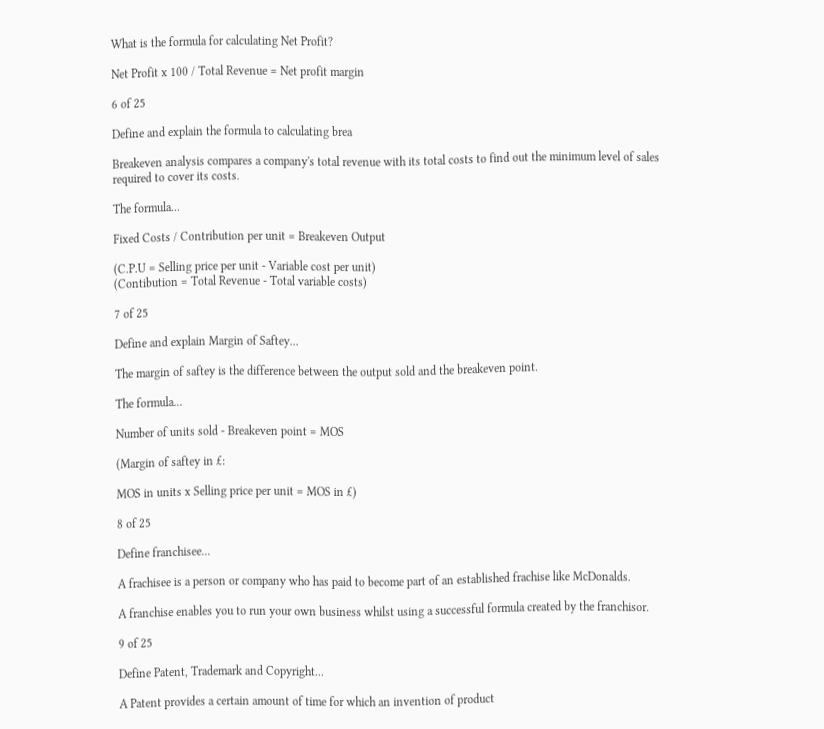What is the formula for calculating Net Profit?

Net Profit x 100 / Total Revenue = Net profit margin

6 of 25

Define and explain the formula to calculating brea

Breakeven analysis compares a company's total revenue with its total costs to find out the minimum level of sales required to cover its costs.

The formula...

Fixed Costs / Contribution per unit = Breakeven Output

(C.P.U = Selling price per unit - Variable cost per unit)
(Contibution = Total Revenue - Total variable costs)

7 of 25

Define and explain Margin of Saftey...

The margin of saftey is the difference between the output sold and the breakeven point.

The formula...

Number of units sold - Breakeven point = MOS

(Margin of saftey in £:

MOS in units x Selling price per unit = MOS in £)

8 of 25

Define franchisee...

A frachisee is a person or company who has paid to become part of an established frachise like McDonalds.

A franchise enables you to run your own business whilst using a successful formula created by the franchisor.

9 of 25

Define Patent, Trademark and Copyright...

A Patent provides a certain amount of time for which an invention of product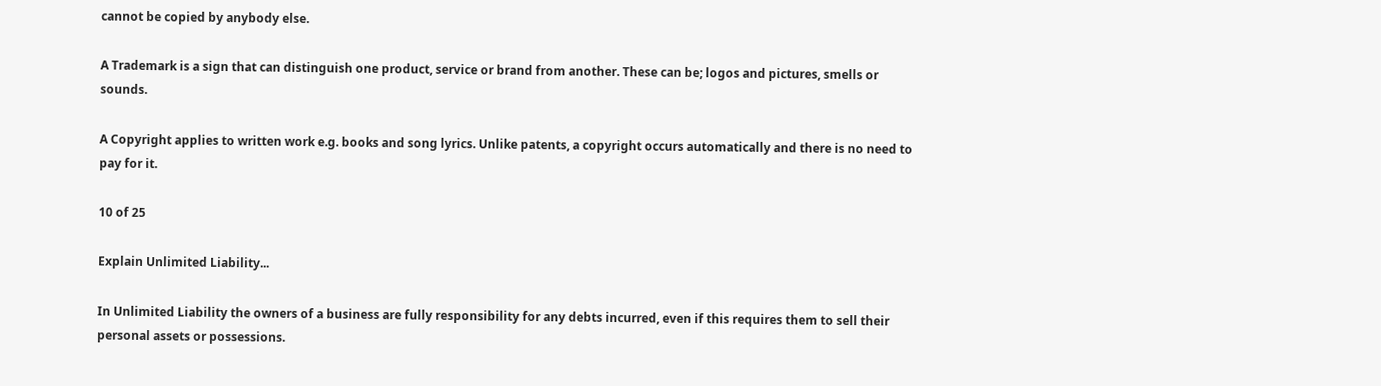cannot be copied by anybody else.

A Trademark is a sign that can distinguish one product, service or brand from another. These can be; logos and pictures, smells or sounds.

A Copyright applies to written work e.g. books and song lyrics. Unlike patents, a copyright occurs automatically and there is no need to pay for it.

10 of 25

Explain Unlimited Liability...

In Unlimited Liability the owners of a business are fully responsibility for any debts incurred, even if this requires them to sell their personal assets or possessions.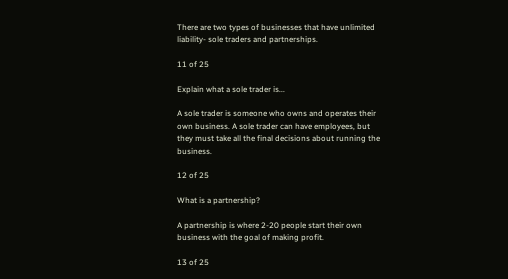There are two types of businesses that have unlimited liability- sole traders and partnerships.

11 of 25

Explain what a sole trader is...

A sole trader is someone who owns and operates their own business. A sole trader can have employees, but they must take all the final decisions about running the business.

12 of 25

What is a partnership?

A partnership is where 2-20 people start their own business with the goal of making profit.

13 of 25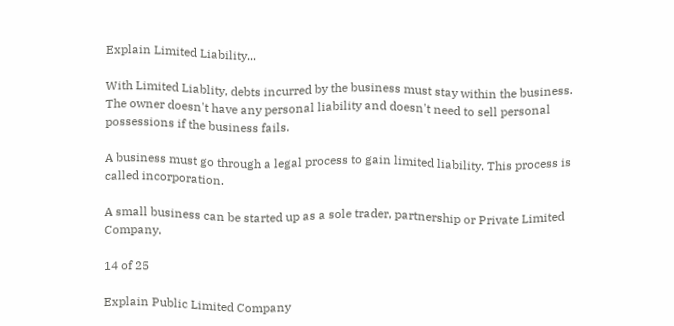Explain Limited Liability...

With Limited Liablity, debts incurred by the business must stay within the business. The owner doesn't have any personal liability and doesn't need to sell personal possessions if the business fails.

A business must go through a legal process to gain limited liability. This process is called incorporation.

A small business can be started up as a sole trader, partnership or Private Limited Company.

14 of 25

Explain Public Limited Company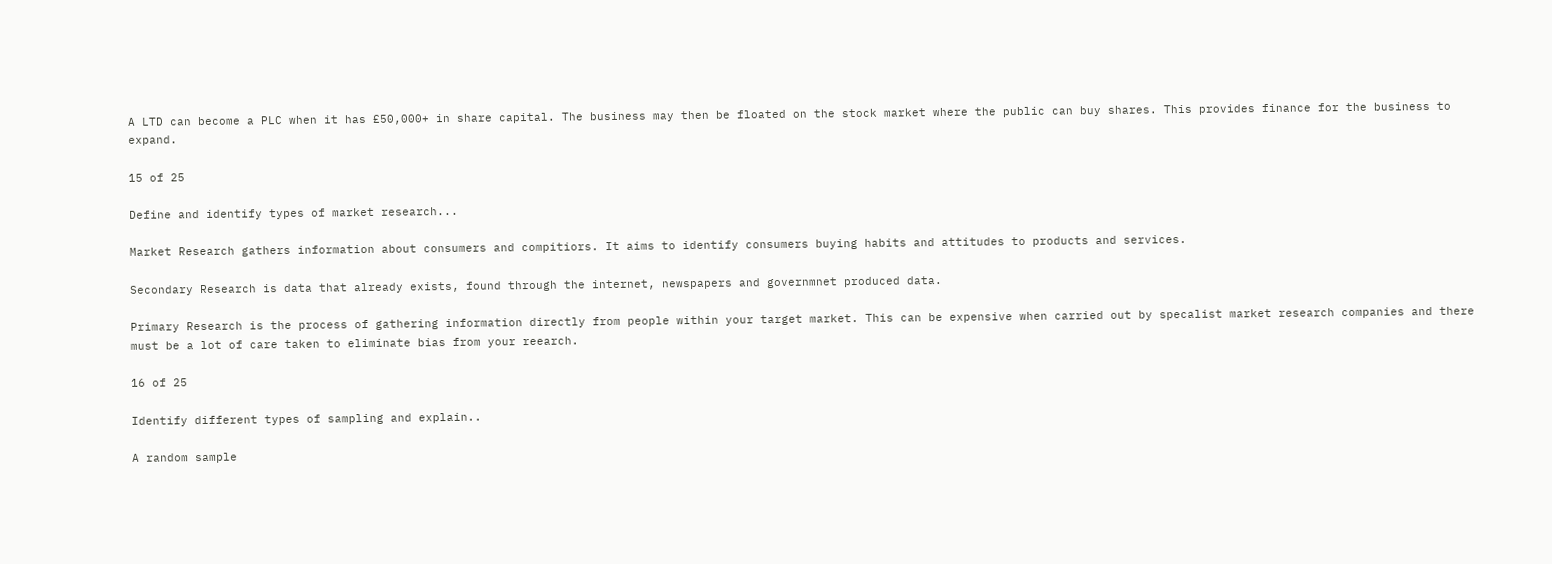A LTD can become a PLC when it has £50,000+ in share capital. The business may then be floated on the stock market where the public can buy shares. This provides finance for the business to expand.

15 of 25

Define and identify types of market research...

Market Research gathers information about consumers and compitiors. It aims to identify consumers buying habits and attitudes to products and services.

Secondary Research is data that already exists, found through the internet, newspapers and governmnet produced data.

Primary Research is the process of gathering information directly from people within your target market. This can be expensive when carried out by specalist market research companies and there must be a lot of care taken to eliminate bias from your reearch.

16 of 25

Identify different types of sampling and explain..

A random sample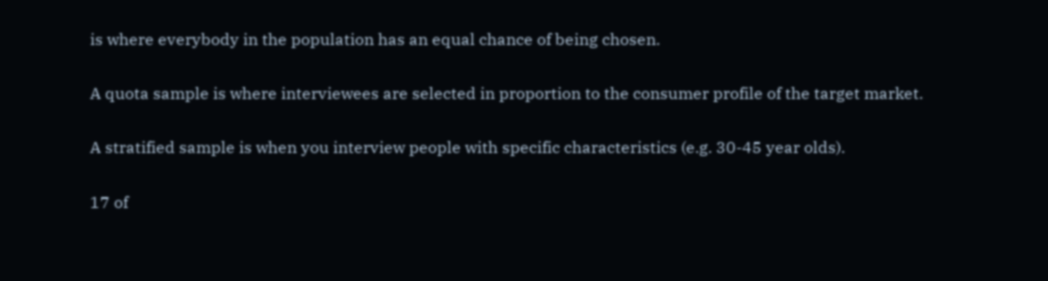is where everybody in the population has an equal chance of being chosen.

A quota sample is where interviewees are selected in proportion to the consumer profile of the target market.

A stratified sample is when you interview people with specific characteristics (e.g. 30-45 year olds).

17 of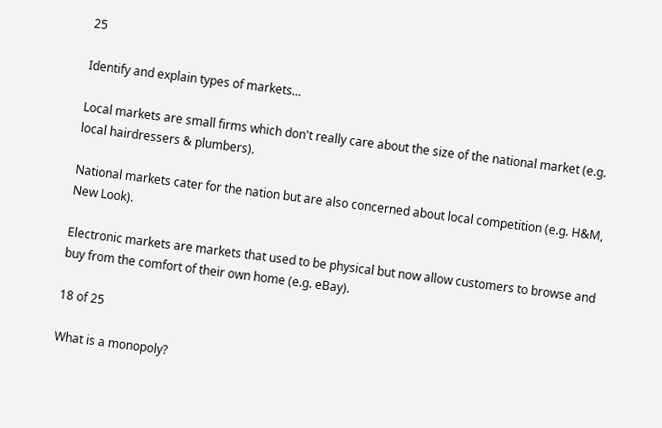25

Identify and explain types of markets...

Local markets are small firms which don't really care about the size of the national market (e.g. local hairdressers & plumbers).

National markets cater for the nation but are also concerned about local competition (e.g. H&M, New Look).

Electronic markets are markets that used to be physical but now allow customers to browse and buy from the comfort of their own home (e.g. eBay).

18 of 25

What is a monopoly?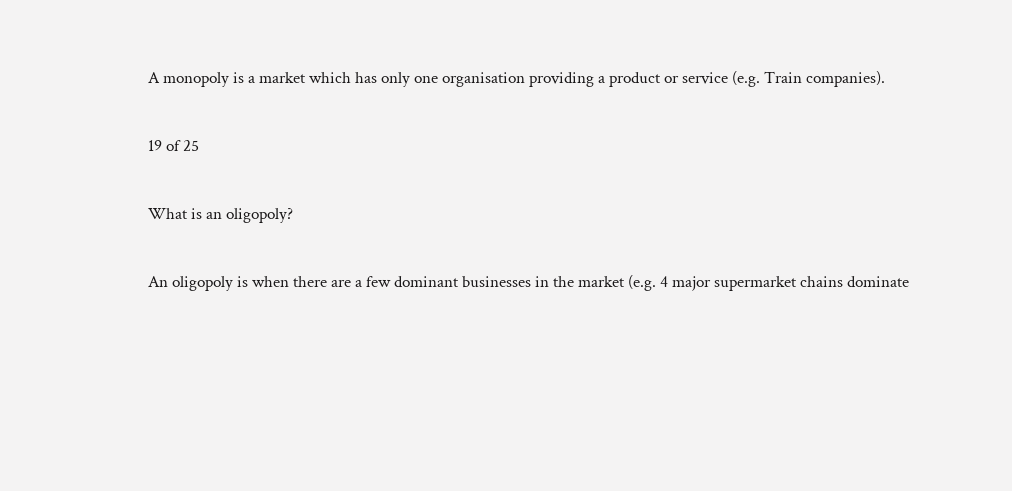A monopoly is a market which has only one organisation providing a product or service (e.g. Train companies).

19 of 25

What is an oligopoly?

An oligopoly is when there are a few dominant businesses in the market (e.g. 4 major supermarket chains dominate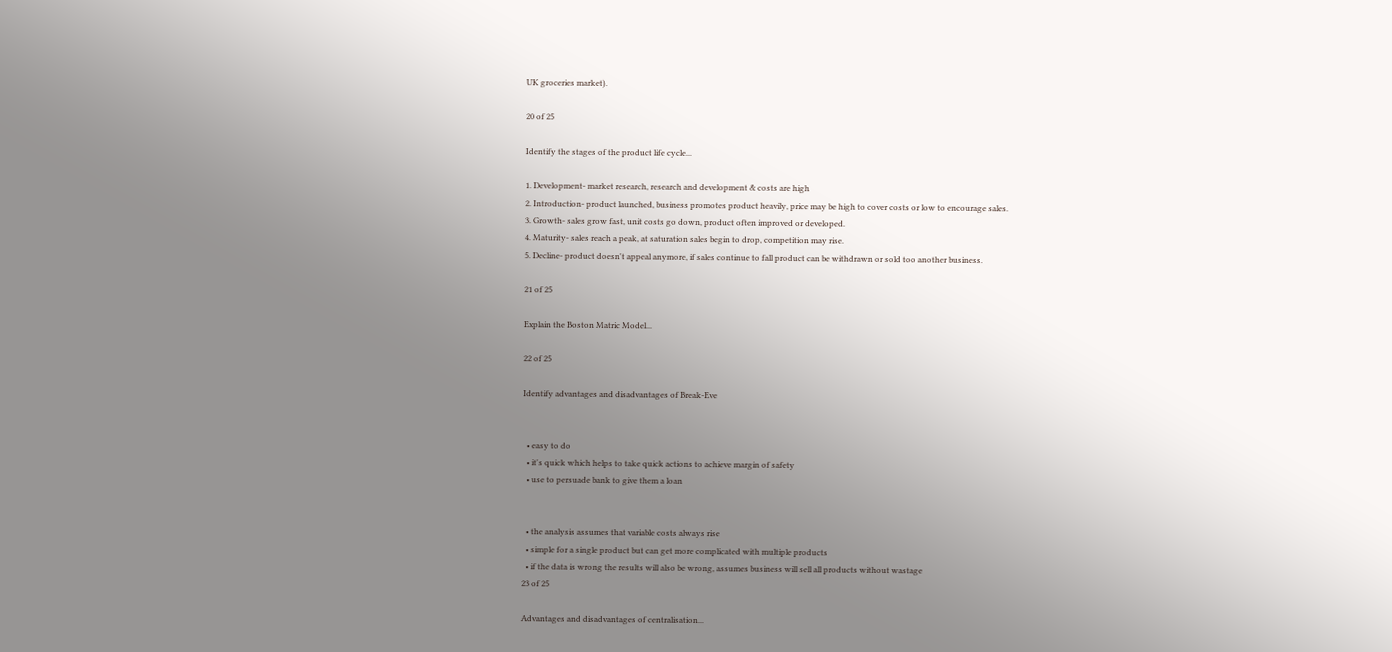UK groceries market).

20 of 25

Identify the stages of the product life cycle...

1. Development- market research, research and development & costs are high
2. Introduction- product launched, business promotes product heavily, price may be high to cover costs or low to encourage sales.
3. Growth- sales grow fast, unit costs go down, product often improved or developed.
4. Maturity- sales reach a peak, at saturation sales begin to drop, competition may rise.
5. Decline- product doesn't appeal anymore, if sales continue to fall product can be withdrawn or sold too another business.

21 of 25

Explain the Boston Matric Model...

22 of 25

Identify advantages and disadvantages of Break-Eve


  • easy to do
  • it's quick which helps to take quick actions to achieve margin of safety
  • use to persuade bank to give them a loan


  • the analysis assumes that variable costs always rise
  • simple for a single product but can get more complicated with multiple products
  • if the data is wrong the results will also be wrong, assumes business will sell all products without wastage
23 of 25

Advantages and disadvantages of centralisation...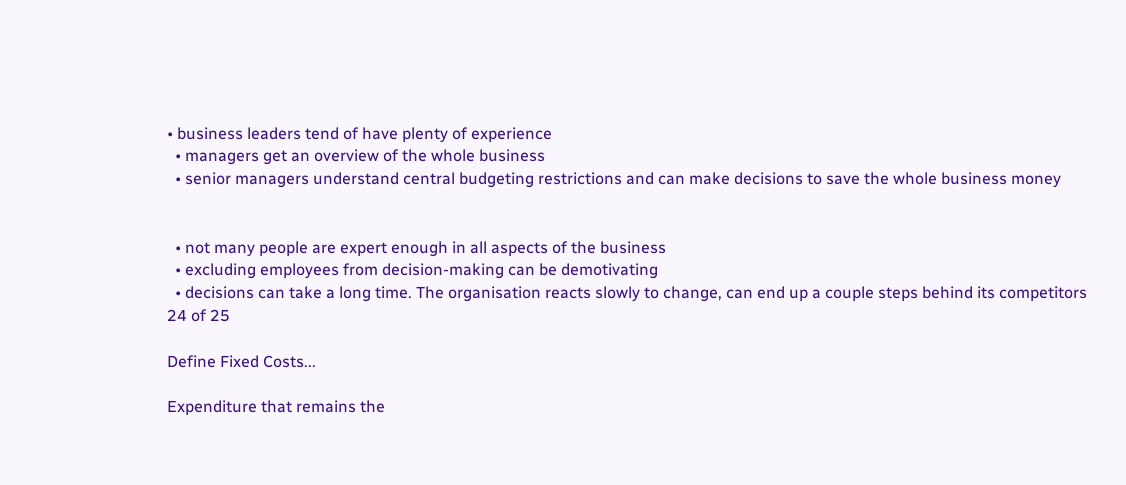• business leaders tend of have plenty of experience
  • managers get an overview of the whole business
  • senior managers understand central budgeting restrictions and can make decisions to save the whole business money


  • not many people are expert enough in all aspects of the business
  • excluding employees from decision-making can be demotivating
  • decisions can take a long time. The organisation reacts slowly to change, can end up a couple steps behind its competitors
24 of 25

Define Fixed Costs...

Expenditure that remains the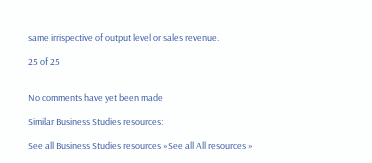same irrispective of output level or sales revenue.

25 of 25


No comments have yet been made

Similar Business Studies resources:

See all Business Studies resources »See all All resources »